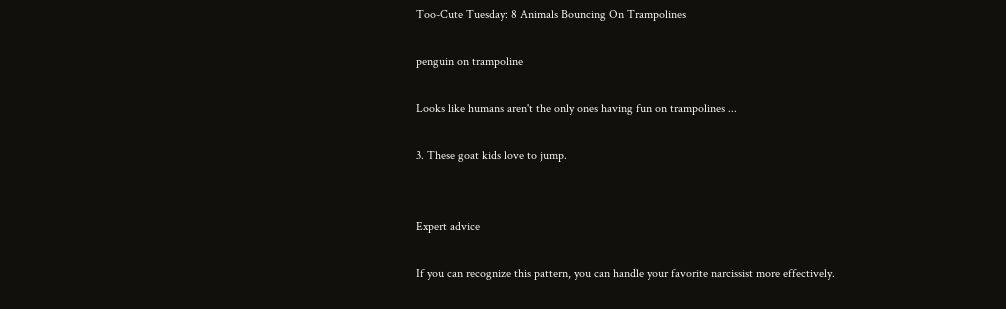Too-Cute Tuesday: 8 Animals Bouncing On Trampolines

penguin on trampoline

Looks like humans aren't the only ones having fun on trampolines ...

3. These goat kids love to jump.


Expert advice

If you can recognize this pattern, you can handle your favorite narcissist more effectively.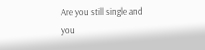Are you still single and you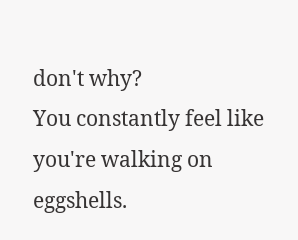don't why?
You constantly feel like you're walking on eggshells.